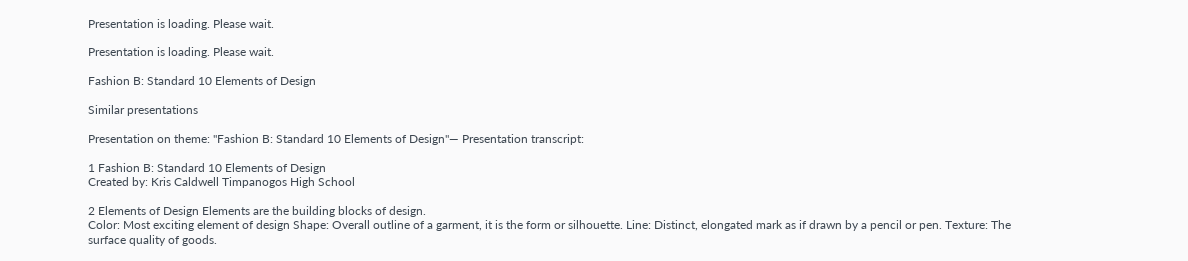Presentation is loading. Please wait.

Presentation is loading. Please wait.

Fashion B: Standard 10 Elements of Design

Similar presentations

Presentation on theme: "Fashion B: Standard 10 Elements of Design"— Presentation transcript:

1 Fashion B: Standard 10 Elements of Design
Created by: Kris Caldwell Timpanogos High School

2 Elements of Design Elements are the building blocks of design.
Color: Most exciting element of design Shape: Overall outline of a garment, it is the form or silhouette. Line: Distinct, elongated mark as if drawn by a pencil or pen. Texture: The surface quality of goods.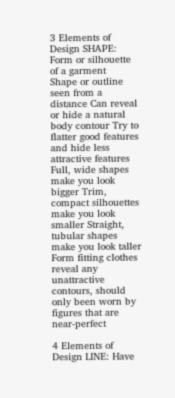3 Elements of Design SHAPE: Form or silhouette of a garment
Shape or outline seen from a distance Can reveal or hide a natural body contour Try to flatter good features and hide less attractive features Full, wide shapes make you look bigger Trim, compact silhouettes make you look smaller Straight, tubular shapes make you look taller Form fitting clothes reveal any unattractive contours, should only been worn by figures that are near-perfect

4 Elements of Design LINE: Have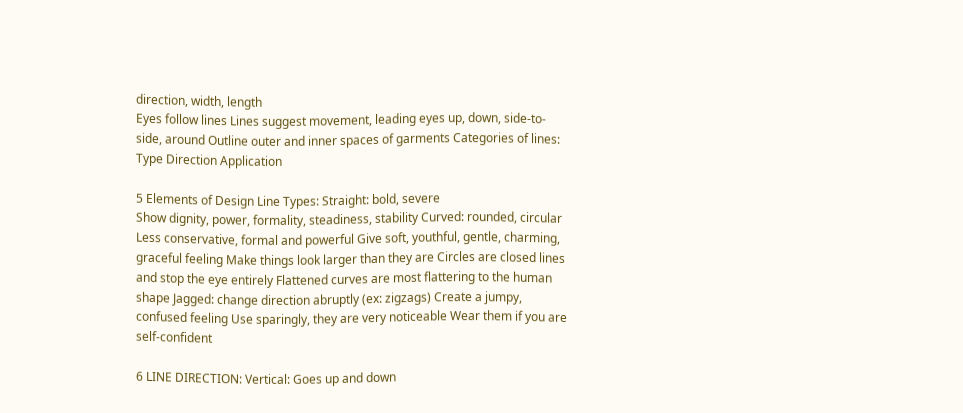direction, width, length
Eyes follow lines Lines suggest movement, leading eyes up, down, side-to-side, around Outline outer and inner spaces of garments Categories of lines: Type Direction Application

5 Elements of Design Line Types: Straight: bold, severe
Show dignity, power, formality, steadiness, stability Curved: rounded, circular Less conservative, formal and powerful Give soft, youthful, gentle, charming, graceful feeling Make things look larger than they are Circles are closed lines and stop the eye entirely Flattened curves are most flattering to the human shape Jagged: change direction abruptly (ex: zigzags) Create a jumpy, confused feeling Use sparingly, they are very noticeable Wear them if you are self-confident

6 LINE DIRECTION: Vertical: Goes up and down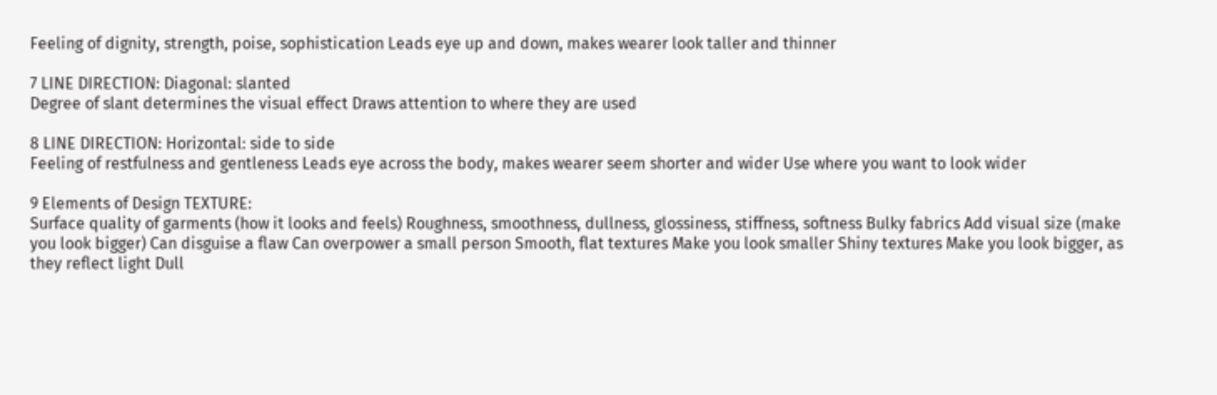Feeling of dignity, strength, poise, sophistication Leads eye up and down, makes wearer look taller and thinner

7 LINE DIRECTION: Diagonal: slanted
Degree of slant determines the visual effect Draws attention to where they are used

8 LINE DIRECTION: Horizontal: side to side
Feeling of restfulness and gentleness Leads eye across the body, makes wearer seem shorter and wider Use where you want to look wider

9 Elements of Design TEXTURE:
Surface quality of garments (how it looks and feels) Roughness, smoothness, dullness, glossiness, stiffness, softness Bulky fabrics Add visual size (make you look bigger) Can disguise a flaw Can overpower a small person Smooth, flat textures Make you look smaller Shiny textures Make you look bigger, as they reflect light Dull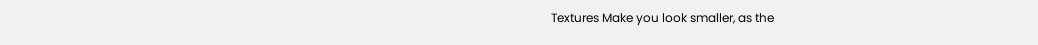Textures Make you look smaller, as the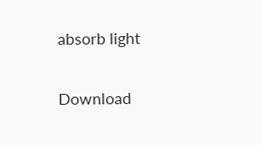absorb light

Download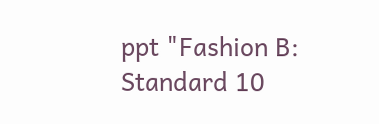ppt "Fashion B: Standard 10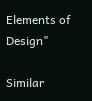Elements of Design"

Similar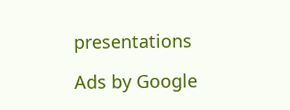presentations

Ads by Google